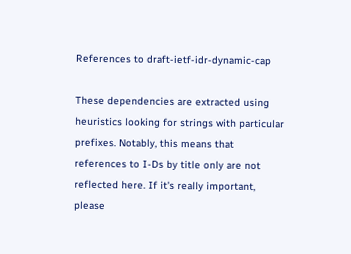References to draft-ietf-idr-dynamic-cap

These dependencies are extracted using heuristics looking for strings with particular prefixes. Notably, this means that references to I-Ds by title only are not reflected here. If it's really important, please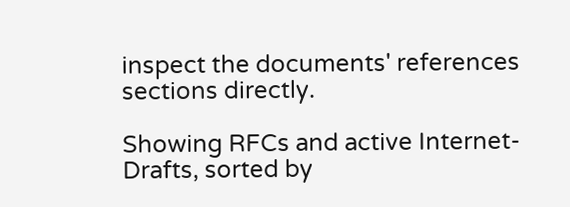inspect the documents' references sections directly.

Showing RFCs and active Internet-Drafts, sorted by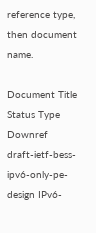reference type, then document name.

Document Title Status Type Downref
draft-ietf-bess-ipv6-only-pe-design IPv6-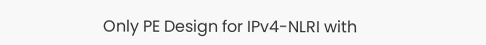Only PE Design for IPv4-NLRI with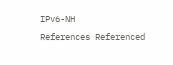IPv6-NH
References Referenced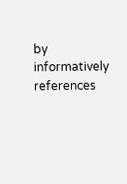by
informatively references